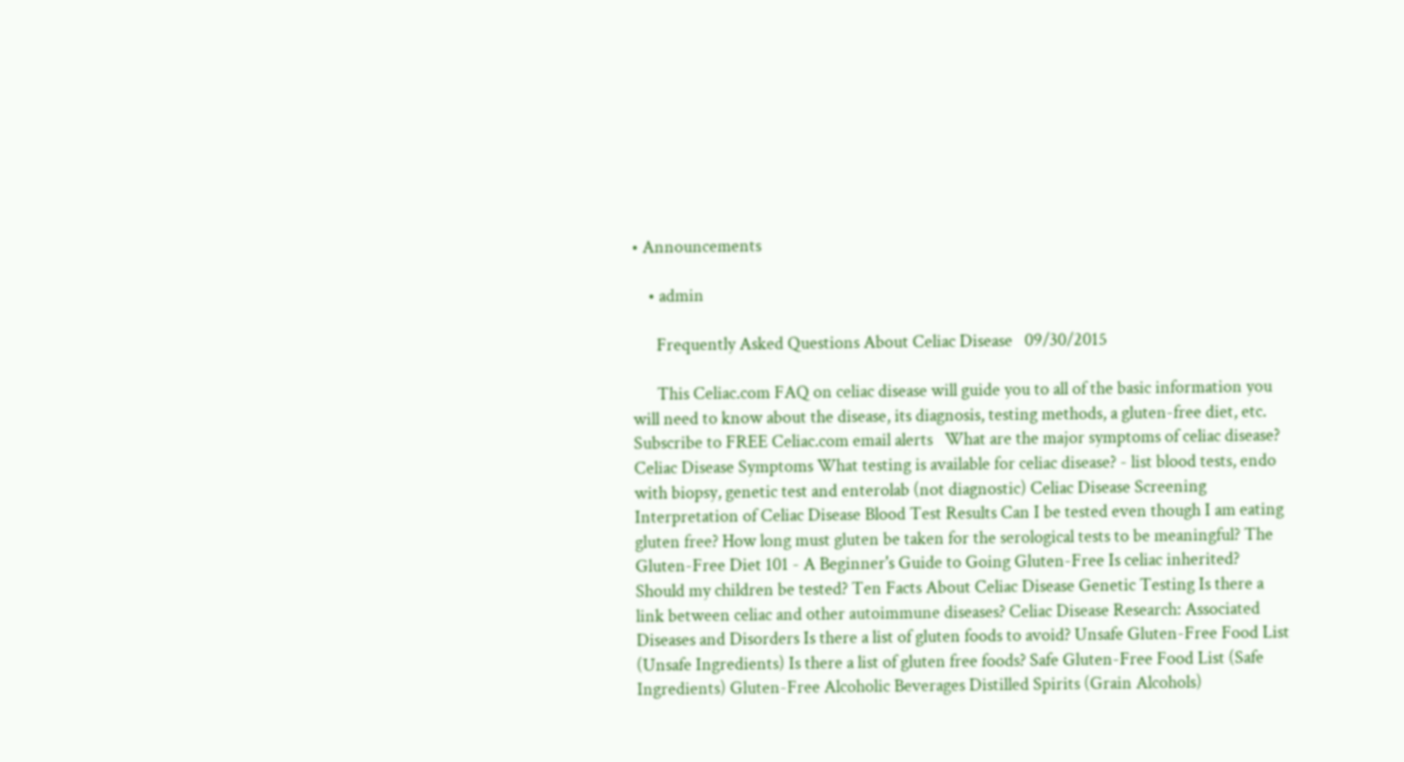• Announcements

    • admin

      Frequently Asked Questions About Celiac Disease   09/30/2015

      This Celiac.com FAQ on celiac disease will guide you to all of the basic information you will need to know about the disease, its diagnosis, testing methods, a gluten-free diet, etc.   Subscribe to FREE Celiac.com email alerts   What are the major symptoms of celiac disease? Celiac Disease Symptoms What testing is available for celiac disease? - list blood tests, endo with biopsy, genetic test and enterolab (not diagnostic) Celiac Disease Screening Interpretation of Celiac Disease Blood Test Results Can I be tested even though I am eating gluten free? How long must gluten be taken for the serological tests to be meaningful? The Gluten-Free Diet 101 - A Beginner's Guide to Going Gluten-Free Is celiac inherited? Should my children be tested? Ten Facts About Celiac Disease Genetic Testing Is there a link between celiac and other autoimmune diseases? Celiac Disease Research: Associated Diseases and Disorders Is there a list of gluten foods to avoid? Unsafe Gluten-Free Food List (Unsafe Ingredients) Is there a list of gluten free foods? Safe Gluten-Free Food List (Safe Ingredients) Gluten-Free Alcoholic Beverages Distilled Spirits (Grain Alcohols)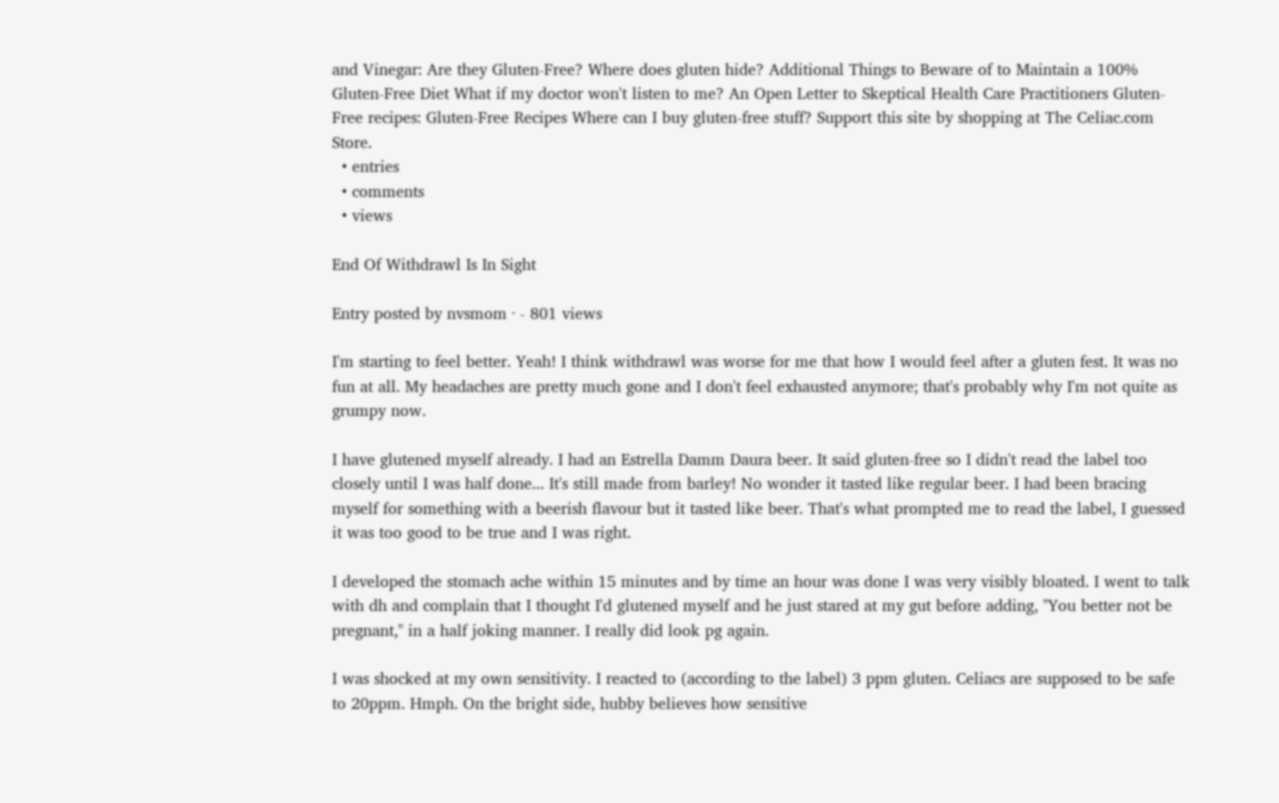and Vinegar: Are they Gluten-Free? Where does gluten hide? Additional Things to Beware of to Maintain a 100% Gluten-Free Diet What if my doctor won't listen to me? An Open Letter to Skeptical Health Care Practitioners Gluten-Free recipes: Gluten-Free Recipes Where can I buy gluten-free stuff? Support this site by shopping at The Celiac.com Store.
  • entries
  • comments
  • views

End Of Withdrawl Is In Sight

Entry posted by nvsmom · - 801 views

I'm starting to feel better. Yeah! I think withdrawl was worse for me that how I would feel after a gluten fest. It was no fun at all. My headaches are pretty much gone and I don't feel exhausted anymore; that's probably why I'm not quite as grumpy now.

I have glutened myself already. I had an Estrella Damm Daura beer. It said gluten-free so I didn't read the label too closely until I was half done... It's still made from barley! No wonder it tasted like regular beer. I had been bracing myself for something with a beerish flavour but it tasted like beer. That's what prompted me to read the label, I guessed it was too good to be true and I was right.

I developed the stomach ache within 15 minutes and by time an hour was done I was very visibly bloated. I went to talk with dh and complain that I thought I'd glutened myself and he just stared at my gut before adding, "You better not be pregnant," in a half joking manner. I really did look pg again.

I was shocked at my own sensitivity. I reacted to (according to the label) 3 ppm gluten. Celiacs are supposed to be safe to 20ppm. Hmph. On the bright side, hubby believes how sensitive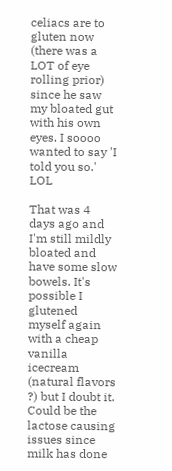celiacs are to gluten now (there was a LOT of eye rolling prior) since he saw my bloated gut with his own eyes. I soooo wanted to say 'I told you so.' LOL

That was 4 days ago and I'm still mildly bloated and have some slow bowels. It's possible I glutened myself again with a cheap vanilla icecream (natural flavors ?) but I doubt it. Could be the lactose causing issues since milk has done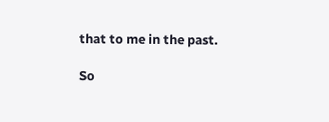that to me in the past.

So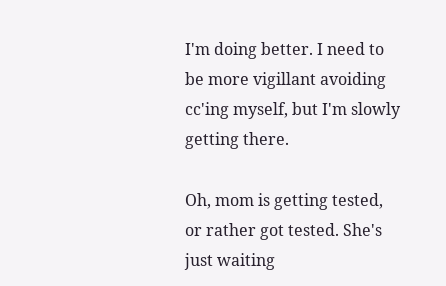I'm doing better. I need to be more vigillant avoiding cc'ing myself, but I'm slowly getting there.

Oh, mom is getting tested, or rather got tested. She's just waiting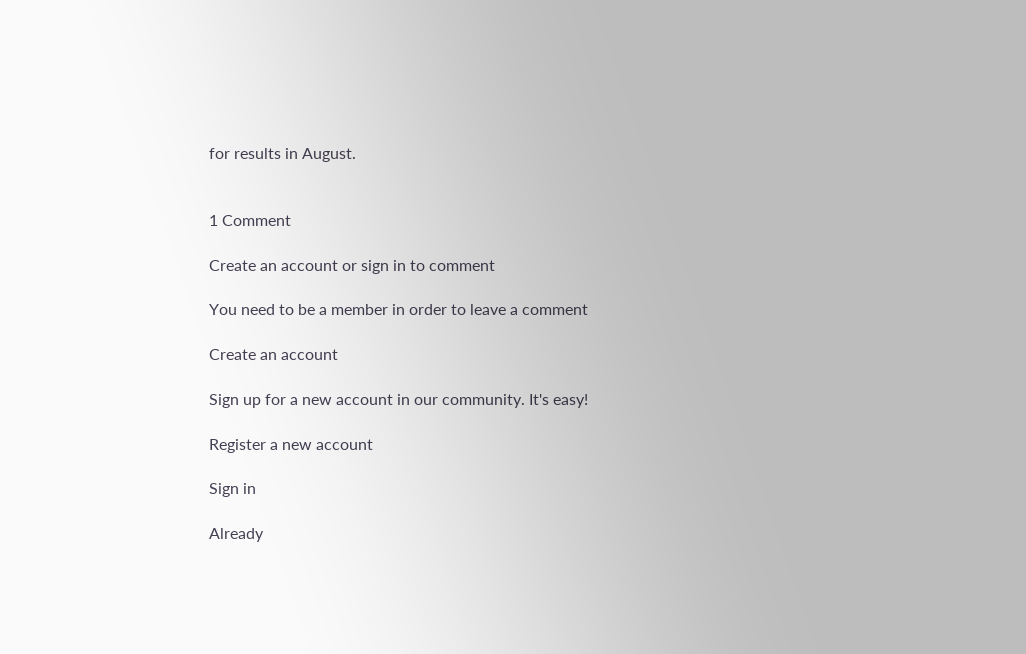for results in August.


1 Comment

Create an account or sign in to comment

You need to be a member in order to leave a comment

Create an account

Sign up for a new account in our community. It's easy!

Register a new account

Sign in

Already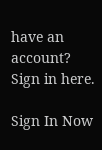have an account? Sign in here.

Sign In Now